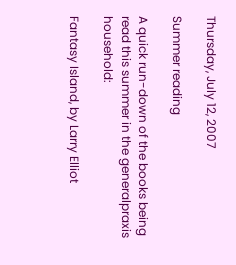Thursday, July 12, 2007

Summer reading

A quick run-down of the books being read this summer in the generalpraxis household:

Fantasy Island, by Larry Elliot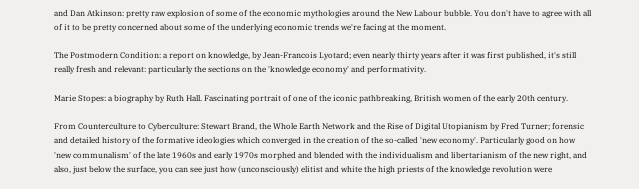and Dan Atkinson: pretty raw explosion of some of the economic mythologies around the New Labour bubble. You don't have to agree with all of it to be pretty concerned about some of the underlying economic trends we're facing at the moment.

The Postmodern Condition: a report on knowledge, by Jean-Francois Lyotard; even nearly thirty years after it was first published, it's still really fresh and relevant: particularly the sections on the 'knowledge economy' and performativity.

Marie Stopes: a biography by Ruth Hall. Fascinating portrait of one of the iconic pathbreaking, British women of the early 20th century.

From Counterculture to Cyberculture: Stewart Brand, the Whole Earth Network and the Rise of Digital Utopianism by Fred Turner; forensic and detailed history of the formative ideologies which converged in the creation of the so-called 'new economy'. Particularly good on how 'new communalism' of the late 1960s and early 1970s morphed and blended with the individualism and libertarianism of the new right, and also, just below the surface, you can see just how (unconsciously) elitist and white the high priests of the knowledge revolution were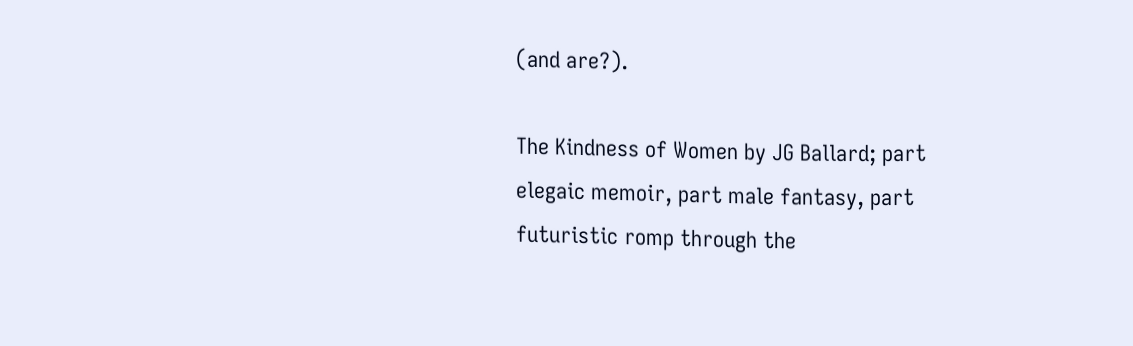(and are?).

The Kindness of Women by JG Ballard; part elegaic memoir, part male fantasy, part futuristic romp through the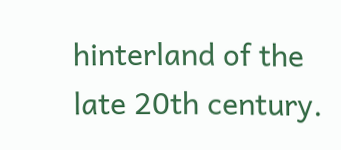hinterland of the late 20th century.